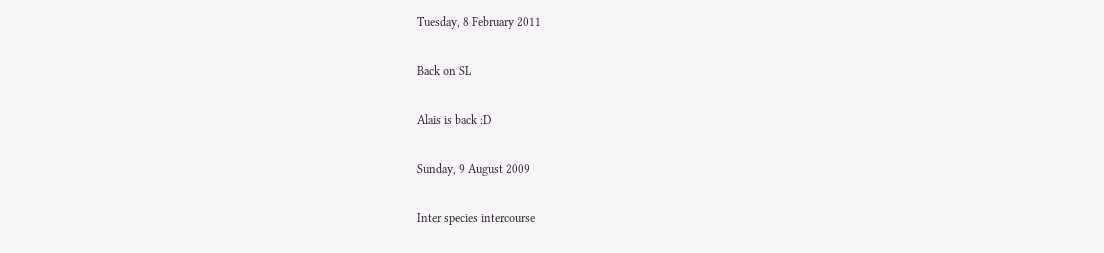Tuesday, 8 February 2011

Back on SL

Alais is back :D

Sunday, 9 August 2009

Inter species intercourse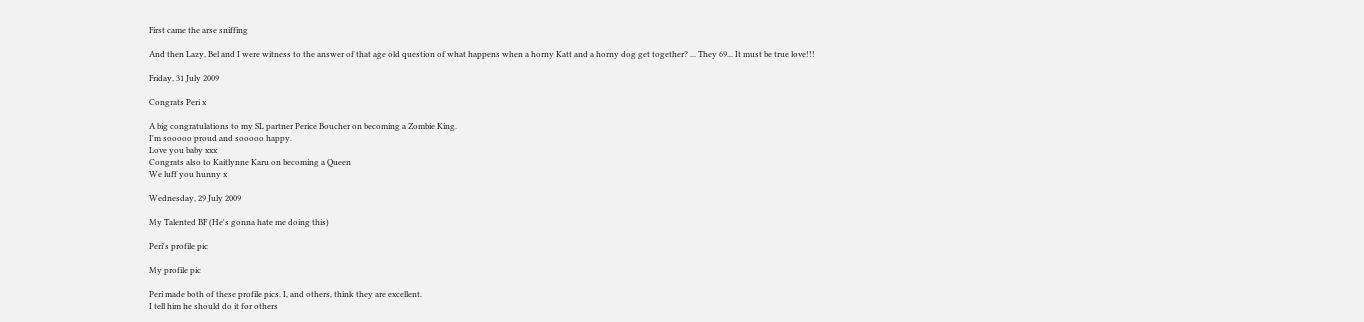First came the arse sniffing

And then Lazy, Bel and I were witness to the answer of that age old question of what happens when a horny Katt and a horny dog get together? ... They 69... It must be true love!!!

Friday, 31 July 2009

Congrats Peri x

A big congratulations to my SL partner Perice Boucher on becoming a Zombie King.
I'm sooooo proud and sooooo happy.
Love you baby xxx
Congrats also to Kaitlynne Karu on becoming a Queen
We luff you hunny x

Wednesday, 29 July 2009

My Talented BF (He's gonna hate me doing this)

Peri's profile pic

My profile pic

Peri made both of these profile pics. I, and others, think they are excellent.
I tell him he should do it for others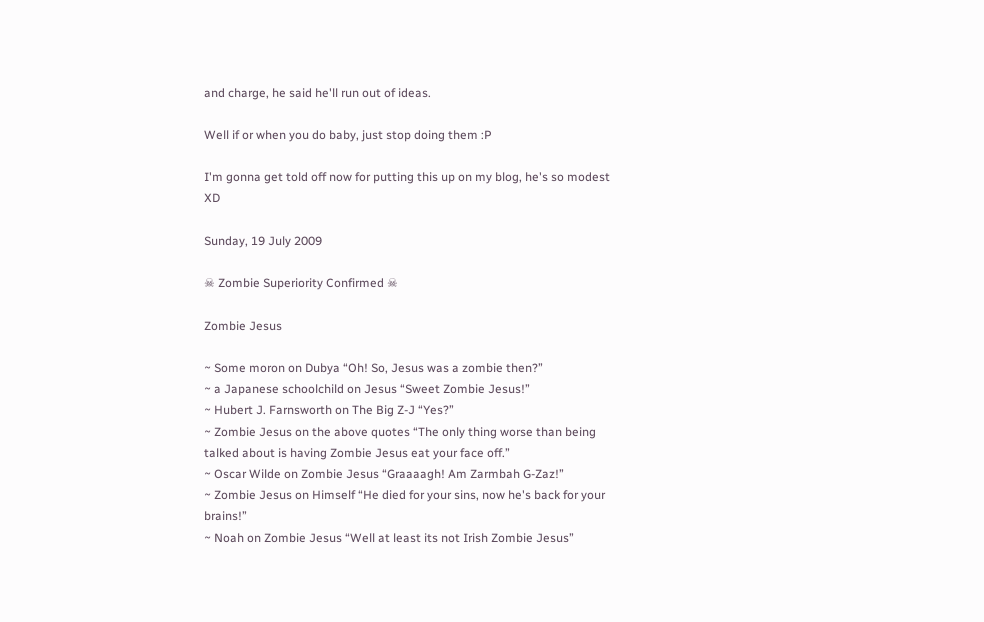and charge, he said he'll run out of ideas.

Well if or when you do baby, just stop doing them :P

I'm gonna get told off now for putting this up on my blog, he's so modest XD

Sunday, 19 July 2009

☠ Zombie Superiority Confirmed ☠

Zombie Jesus

~ Some moron on Dubya “Oh! So, Jesus was a zombie then?”
~ a Japanese schoolchild on Jesus “Sweet Zombie Jesus!”
~ Hubert J. Farnsworth on The Big Z-J “Yes?”
~ Zombie Jesus on the above quotes “The only thing worse than being talked about is having Zombie Jesus eat your face off.”
~ Oscar Wilde on Zombie Jesus “Graaaagh! Am Zarmbah G-Zaz!”
~ Zombie Jesus on Himself “He died for your sins, now he's back for your brains!”
~ Noah on Zombie Jesus “Well at least its not Irish Zombie Jesus”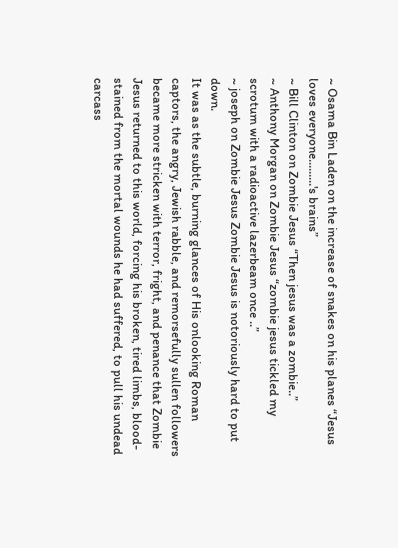~ Osama Bin Laden on the increase of snakes on his planes “Jesus loves everyone.........'s brains”
~ Bill Clinton on Zombie Jesus “Then jesus was a zombie..”
~ Anthony Morgan on Zombie Jesus “zombie jesus tickled my scrotum with a radioactive lazerbeam once ..”
~ joseph on Zombie Jesus Zombie Jesus is notoriously hard to put down.
It was as the subtle, burning glances of His onlooking Roman captors, the angry, Jewish rabble, and remorsefully sullen followers became more stricken with terror, fright, and penance that Zombie Jesus returned to this world, forcing his broken, tired limbs, blood-stained from the mortal wounds he had suffered, to pull his undead carcass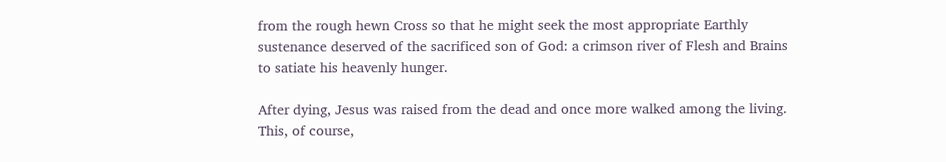from the rough hewn Cross so that he might seek the most appropriate Earthly sustenance deserved of the sacrificed son of God: a crimson river of Flesh and Brains to satiate his heavenly hunger.

After dying, Jesus was raised from the dead and once more walked among the living. This, of course,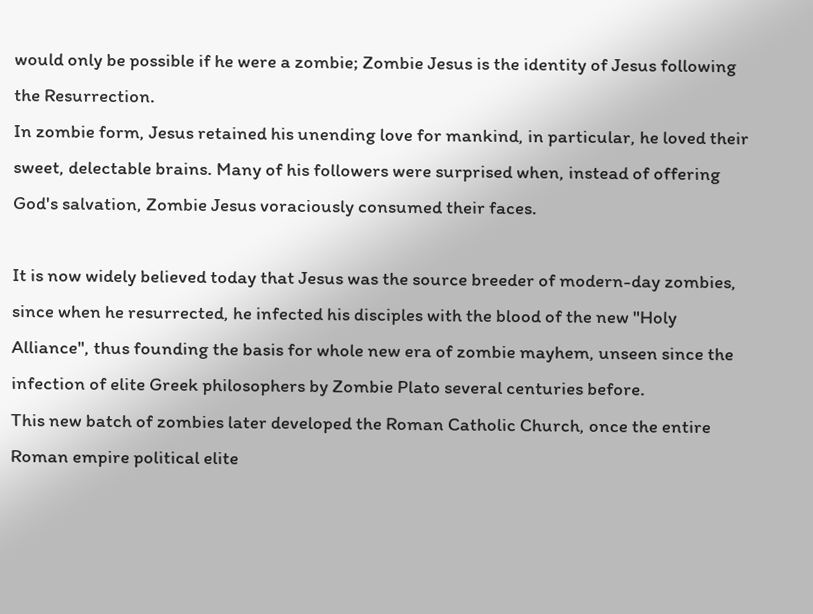would only be possible if he were a zombie; Zombie Jesus is the identity of Jesus following the Resurrection.
In zombie form, Jesus retained his unending love for mankind, in particular, he loved their sweet, delectable brains. Many of his followers were surprised when, instead of offering God's salvation, Zombie Jesus voraciously consumed their faces.

It is now widely believed today that Jesus was the source breeder of modern-day zombies, since when he resurrected, he infected his disciples with the blood of the new "Holy Alliance", thus founding the basis for whole new era of zombie mayhem, unseen since the infection of elite Greek philosophers by Zombie Plato several centuries before.
This new batch of zombies later developed the Roman Catholic Church, once the entire Roman empire political elite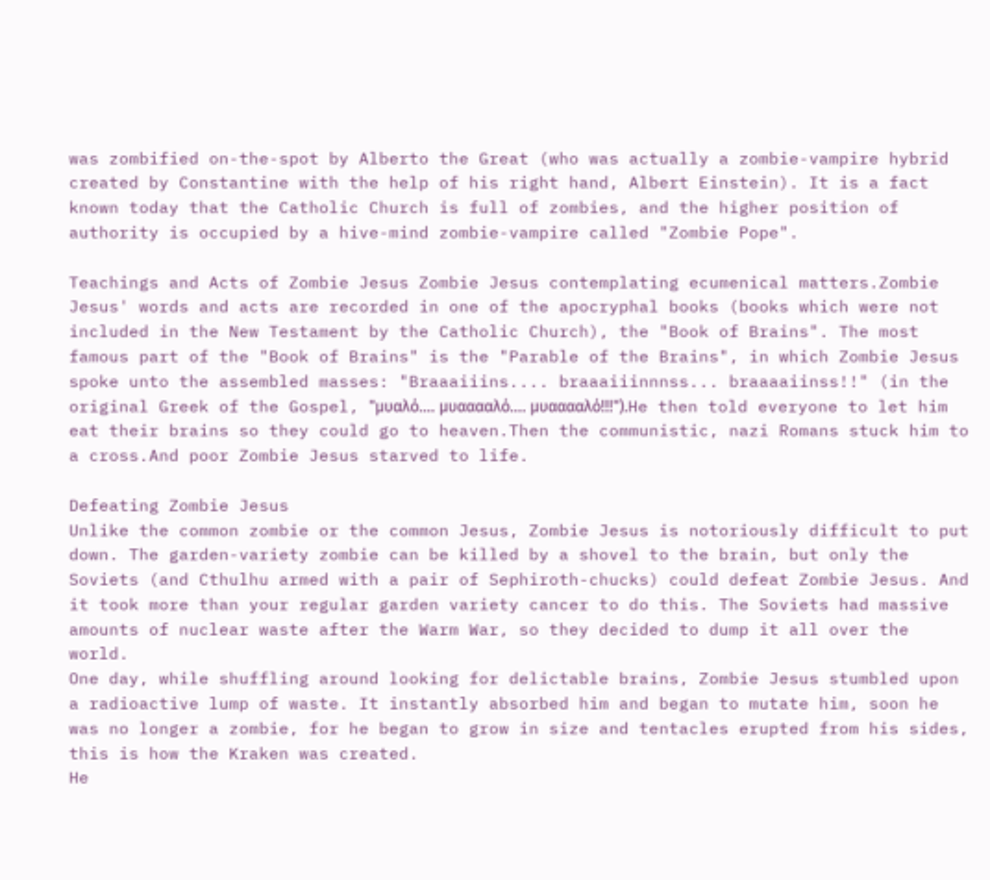was zombified on-the-spot by Alberto the Great (who was actually a zombie-vampire hybrid created by Constantine with the help of his right hand, Albert Einstein). It is a fact known today that the Catholic Church is full of zombies, and the higher position of authority is occupied by a hive-mind zombie-vampire called "Zombie Pope".

Teachings and Acts of Zombie Jesus Zombie Jesus contemplating ecumenical matters.Zombie Jesus' words and acts are recorded in one of the apocryphal books (books which were not included in the New Testament by the Catholic Church), the "Book of Brains". The most famous part of the "Book of Brains" is the "Parable of the Brains", in which Zombie Jesus spoke unto the assembled masses: "Braaaiiins.... braaaiiinnnss... braaaaiinss!!" (in the original Greek of the Gospel, "μυαλό.... μυααααλό.... μυααααλό!!!").He then told everyone to let him eat their brains so they could go to heaven.Then the communistic, nazi Romans stuck him to a cross.And poor Zombie Jesus starved to life.

Defeating Zombie Jesus
Unlike the common zombie or the common Jesus, Zombie Jesus is notoriously difficult to put down. The garden-variety zombie can be killed by a shovel to the brain, but only the Soviets (and Cthulhu armed with a pair of Sephiroth-chucks) could defeat Zombie Jesus. And it took more than your regular garden variety cancer to do this. The Soviets had massive amounts of nuclear waste after the Warm War, so they decided to dump it all over the world.
One day, while shuffling around looking for delictable brains, Zombie Jesus stumbled upon a radioactive lump of waste. It instantly absorbed him and began to mutate him, soon he was no longer a zombie, for he began to grow in size and tentacles erupted from his sides, this is how the Kraken was created.
He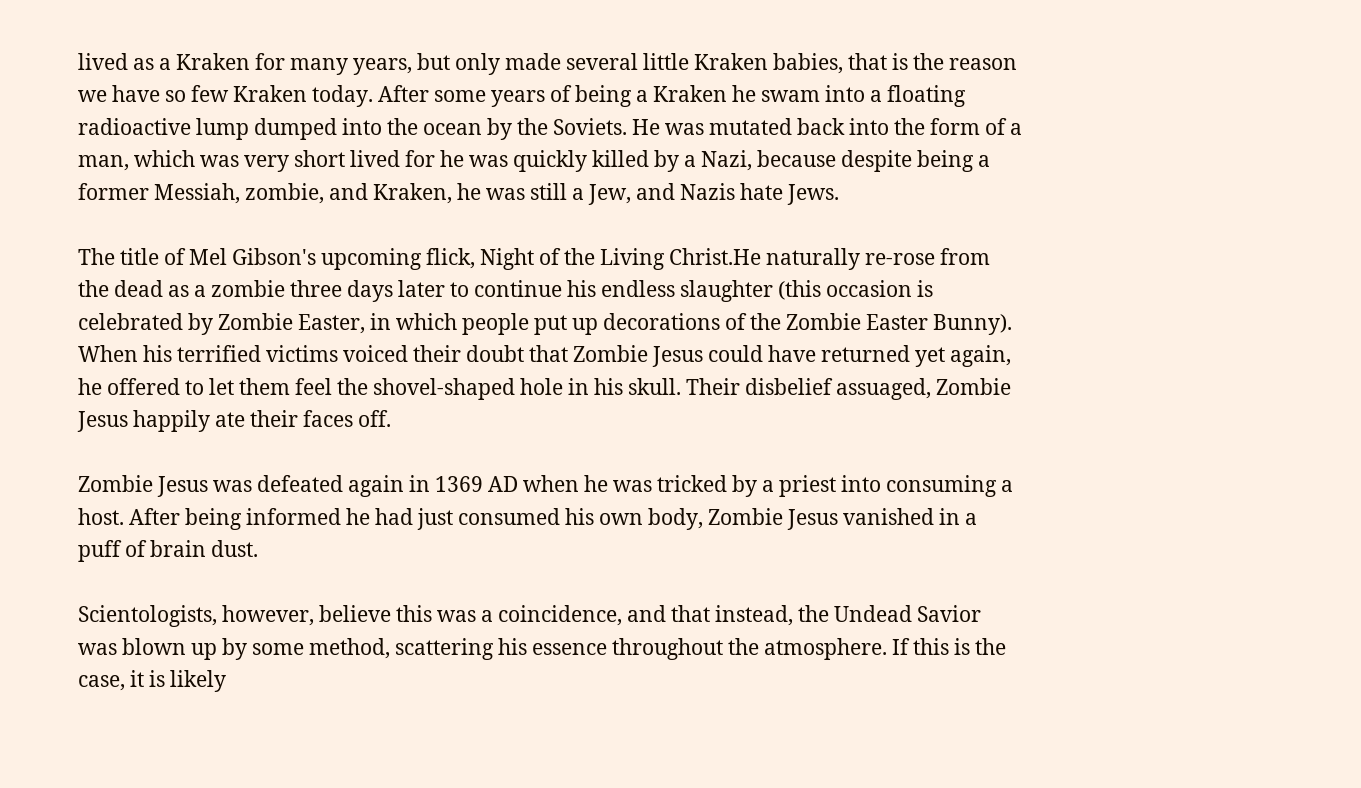lived as a Kraken for many years, but only made several little Kraken babies, that is the reason we have so few Kraken today. After some years of being a Kraken he swam into a floating radioactive lump dumped into the ocean by the Soviets. He was mutated back into the form of a man, which was very short lived for he was quickly killed by a Nazi, because despite being a former Messiah, zombie, and Kraken, he was still a Jew, and Nazis hate Jews.

The title of Mel Gibson's upcoming flick, Night of the Living Christ.He naturally re-rose from the dead as a zombie three days later to continue his endless slaughter (this occasion is celebrated by Zombie Easter, in which people put up decorations of the Zombie Easter Bunny). When his terrified victims voiced their doubt that Zombie Jesus could have returned yet again, he offered to let them feel the shovel-shaped hole in his skull. Their disbelief assuaged, Zombie Jesus happily ate their faces off.

Zombie Jesus was defeated again in 1369 AD when he was tricked by a priest into consuming a host. After being informed he had just consumed his own body, Zombie Jesus vanished in a puff of brain dust.

Scientologists, however, believe this was a coincidence, and that instead, the Undead Savior was blown up by some method, scattering his essence throughout the atmosphere. If this is the case, it is likely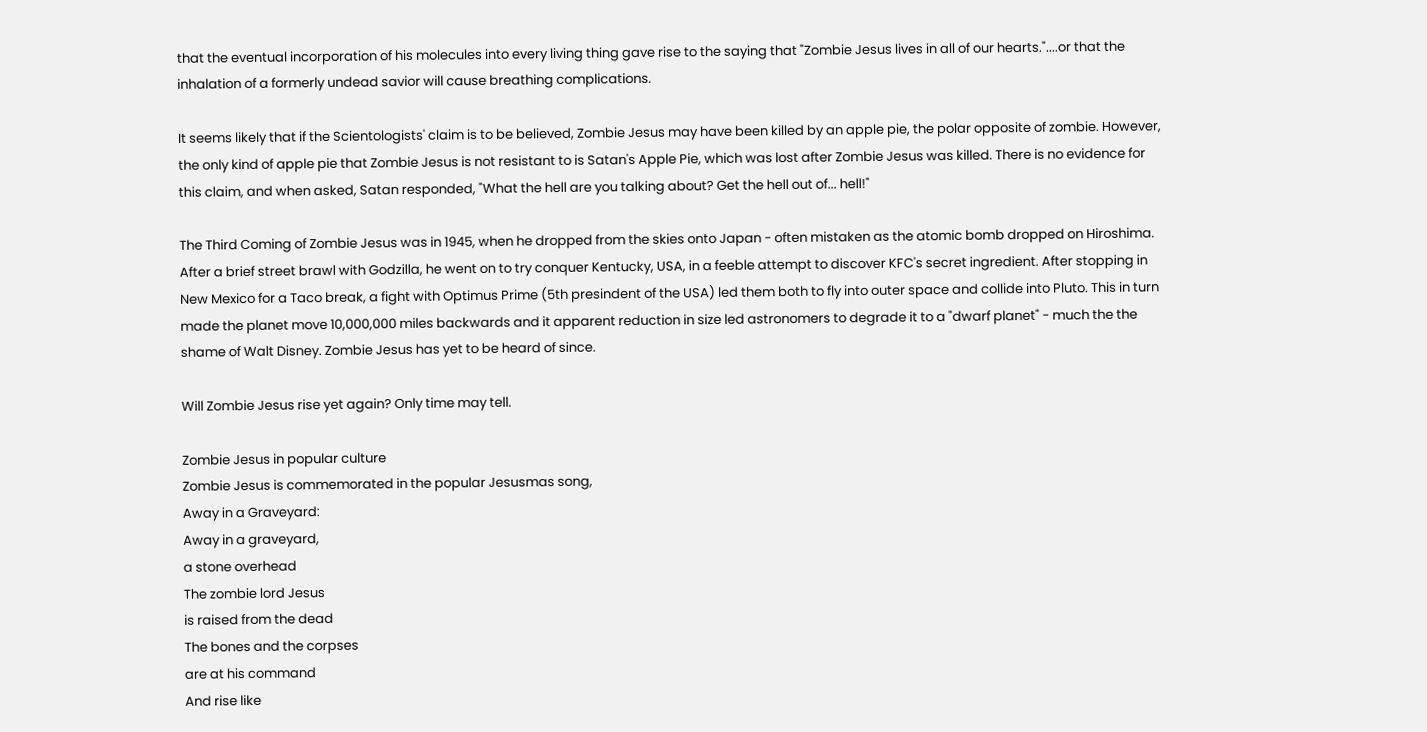that the eventual incorporation of his molecules into every living thing gave rise to the saying that "Zombie Jesus lives in all of our hearts."....or that the inhalation of a formerly undead savior will cause breathing complications.

It seems likely that if the Scientologists' claim is to be believed, Zombie Jesus may have been killed by an apple pie, the polar opposite of zombie. However, the only kind of apple pie that Zombie Jesus is not resistant to is Satan's Apple Pie, which was lost after Zombie Jesus was killed. There is no evidence for this claim, and when asked, Satan responded, "What the hell are you talking about? Get the hell out of... hell!"

The Third Coming of Zombie Jesus was in 1945, when he dropped from the skies onto Japan - often mistaken as the atomic bomb dropped on Hiroshima. After a brief street brawl with Godzilla, he went on to try conquer Kentucky, USA, in a feeble attempt to discover KFC's secret ingredient. After stopping in New Mexico for a Taco break, a fight with Optimus Prime (5th presindent of the USA) led them both to fly into outer space and collide into Pluto. This in turn made the planet move 10,000,000 miles backwards and it apparent reduction in size led astronomers to degrade it to a "dwarf planet" - much the the shame of Walt Disney. Zombie Jesus has yet to be heard of since.

Will Zombie Jesus rise yet again? Only time may tell.

Zombie Jesus in popular culture
Zombie Jesus is commemorated in the popular Jesusmas song,
Away in a Graveyard:
Away in a graveyard,
a stone overhead
The zombie lord Jesus
is raised from the dead
The bones and the corpses
are at his command
And rise like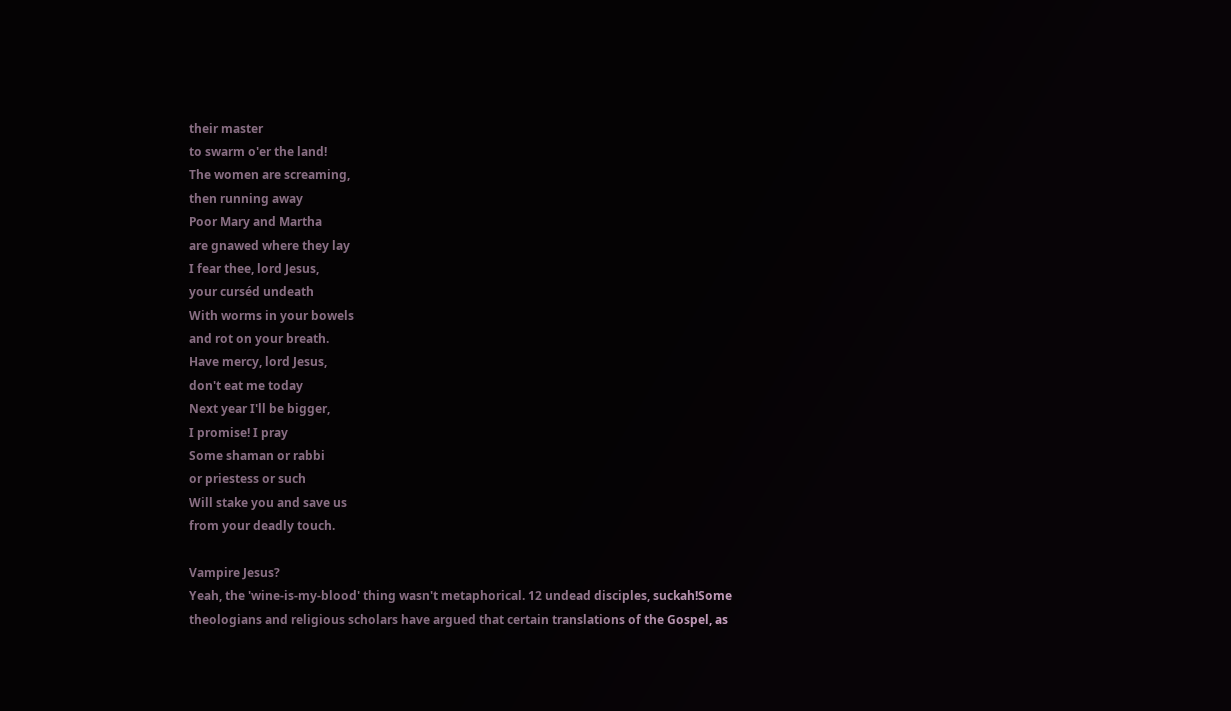their master
to swarm o'er the land!
The women are screaming,
then running away
Poor Mary and Martha
are gnawed where they lay
I fear thee, lord Jesus,
your curséd undeath
With worms in your bowels
and rot on your breath.
Have mercy, lord Jesus,
don't eat me today
Next year I'll be bigger,
I promise! I pray
Some shaman or rabbi
or priestess or such
Will stake you and save us
from your deadly touch.

Vampire Jesus?
Yeah, the 'wine-is-my-blood' thing wasn't metaphorical. 12 undead disciples, suckah!Some theologians and religious scholars have argued that certain translations of the Gospel, as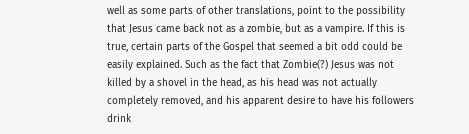well as some parts of other translations, point to the possibility that Jesus came back not as a zombie, but as a vampire. If this is true, certain parts of the Gospel that seemed a bit odd could be easily explained. Such as the fact that Zombie(?) Jesus was not killed by a shovel in the head, as his head was not actually completely removed, and his apparent desire to have his followers drink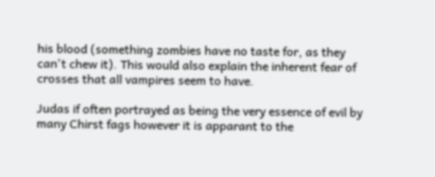his blood (something zombies have no taste for, as they can't chew it). This would also explain the inherent fear of crosses that all vampires seem to have.

Judas if often portrayed as being the very essence of evil by many Chirst fags however it is apparant to the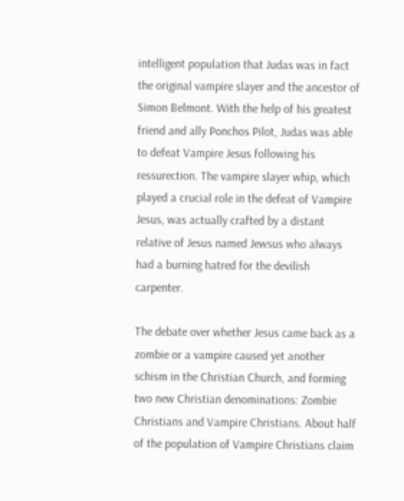intelligent population that Judas was in fact the original vampire slayer and the ancestor of Simon Belmont. With the help of his greatest friend and ally Ponchos Pilot, Judas was able to defeat Vampire Jesus following his ressurection. The vampire slayer whip, which played a crucial role in the defeat of Vampire Jesus, was actually crafted by a distant relative of Jesus named Jewsus who always had a burning hatred for the devilish carpenter.

The debate over whether Jesus came back as a zombie or a vampire caused yet another schism in the Christian Church, and forming two new Christian denominations: Zombie Christians and Vampire Christians. About half of the population of Vampire Christians claim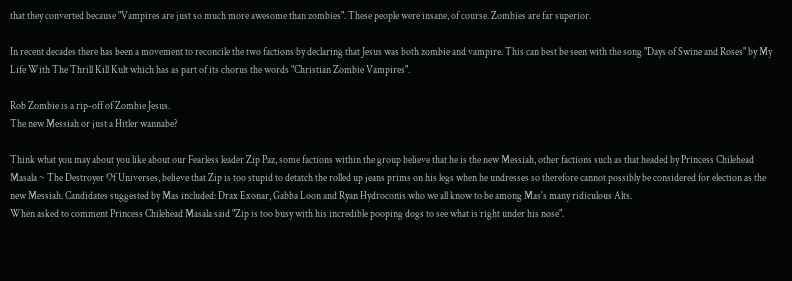that they converted because "Vampires are just so much more awesome than zombies". These people were insane, of course. Zombies are far superior.

In recent decades there has been a movement to reconcile the two factions by declaring that Jesus was both zombie and vampire. This can best be seen with the song "Days of Swine and Roses" by My Life With The Thrill Kill Kult which has as part of its chorus the words "Christian Zombie Vampires".

Rob Zombie is a rip-off of Zombie Jesus.
The new Messiah or just a Hitler wannabe?

Think what you may about you like about our Fearless leader Zip Paz, some factions within the group believe that he is the new Messiah, other factions such as that headed by Princess Chilehead Masala ~ The Destroyer Of Universes, believe that Zip is too stupid to detatch the rolled up jeans prims on his legs when he undresses so therefore cannot possibly be considered for election as the new Messiah. Candidates suggested by Mas included: Drax Exonar, Gabba Loon and Ryan Hydroconis who we all know to be among Mas's many ridiculous Alts.
When asked to comment Princess Chilehead Masala said "Zip is too busy with his incredible pooping dogs to see what is right under his nose".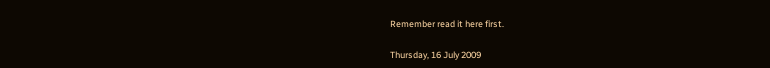Remember read it here first.

Thursday, 16 July 2009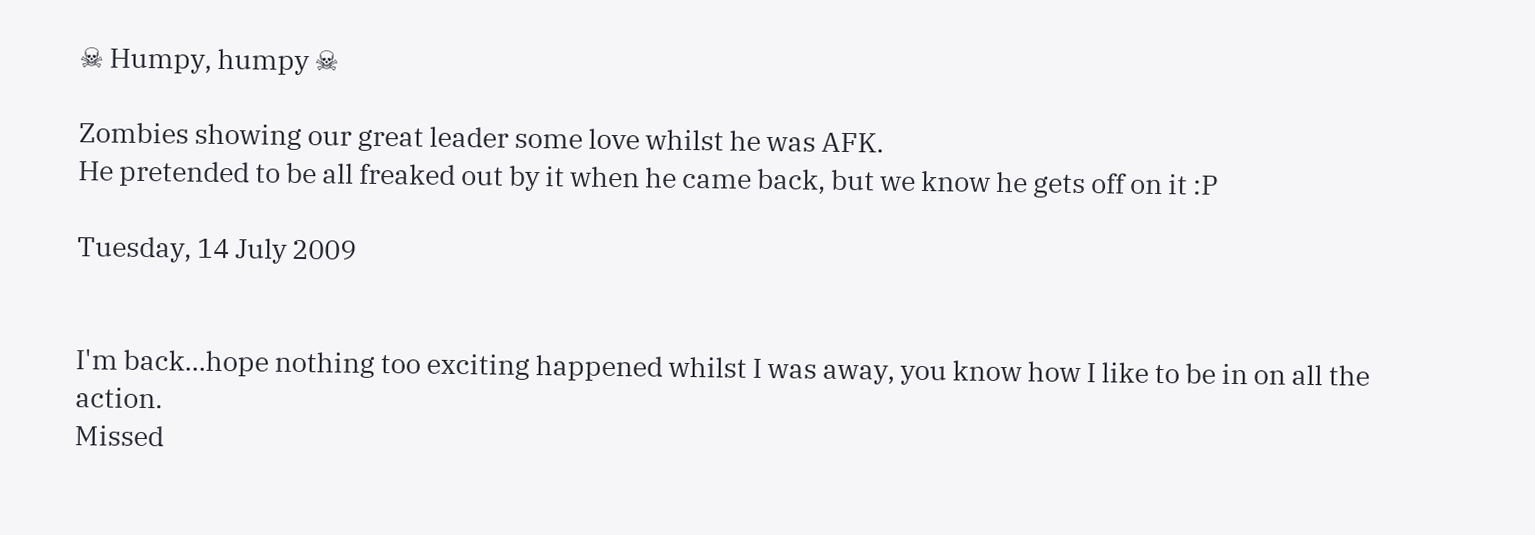☠ Humpy, humpy ☠

Zombies showing our great leader some love whilst he was AFK.
He pretended to be all freaked out by it when he came back, but we know he gets off on it :P

Tuesday, 14 July 2009


I'm back...hope nothing too exciting happened whilst I was away, you know how I like to be in on all the action.
Missed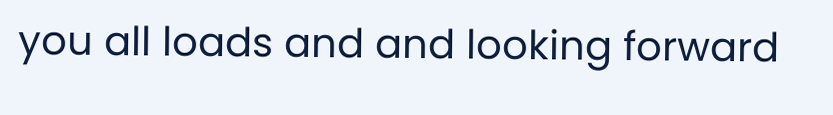you all loads and and looking forward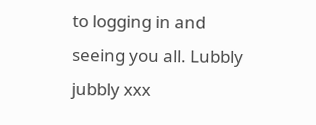to logging in and seeing you all. Lubbly jubbly xxx